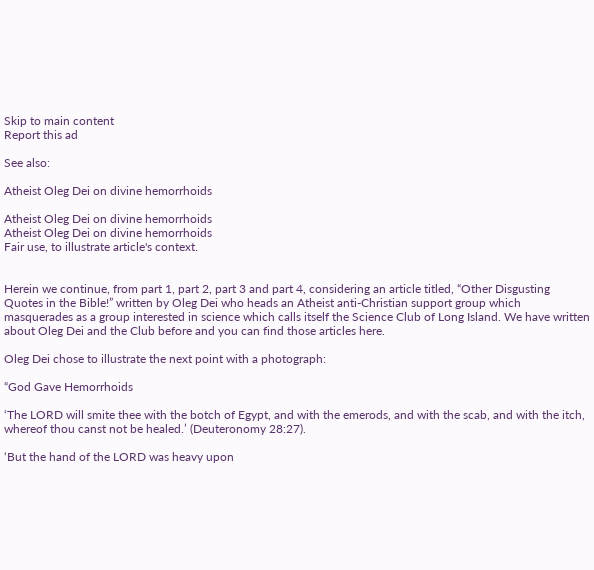Skip to main content
Report this ad

See also:

Atheist Oleg Dei on divine hemorrhoids

Atheist Oleg Dei on divine hemorrhoids
Atheist Oleg Dei on divine hemorrhoids
Fair use, to illustrate article's context.


Herein we continue, from part 1, part 2, part 3 and part 4, considering an article titled, “Other Disgusting Quotes in the Bible!” written by Oleg Dei who heads an Atheist anti-Christian support group which masquerades as a group interested in science which calls itself the Science Club of Long Island. We have written about Oleg Dei and the Club before and you can find those articles here.

Oleg Dei chose to illustrate the next point with a photograph:

“God Gave Hemorrhoids

‘The LORD will smite thee with the botch of Egypt, and with the emerods, and with the scab, and with the itch, whereof thou canst not be healed.’ (Deuteronomy 28:27).

‘But the hand of the LORD was heavy upon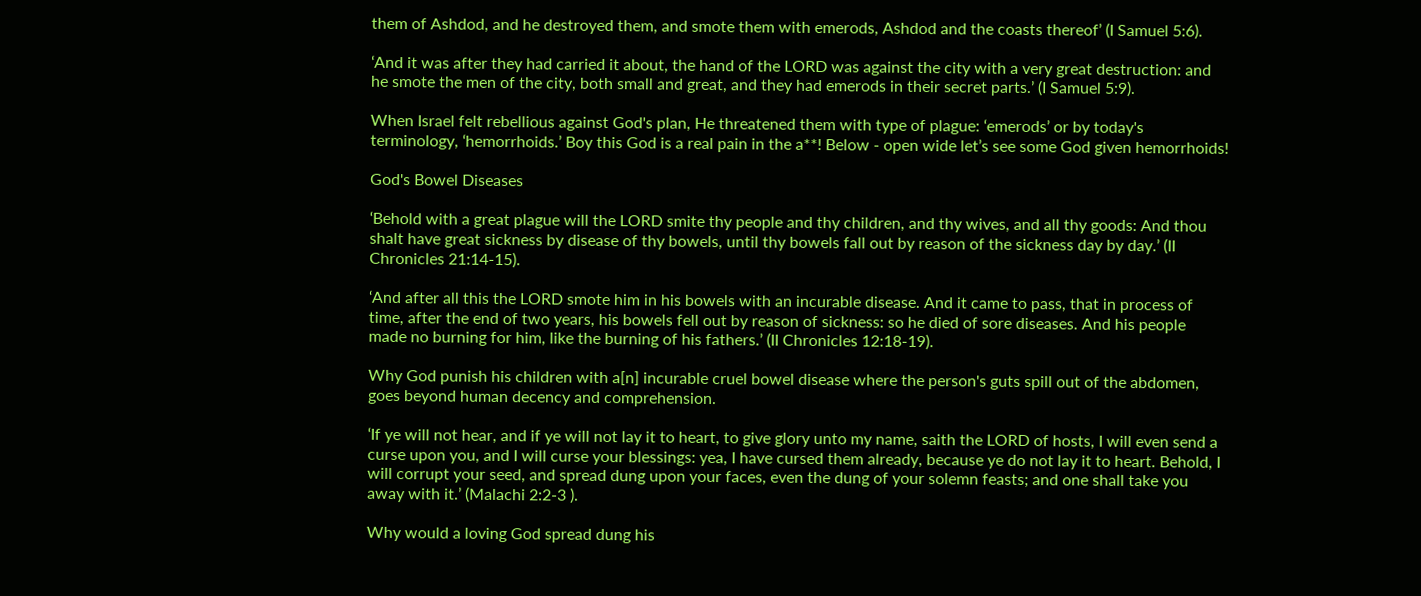them of Ashdod, and he destroyed them, and smote them with emerods, Ashdod and the coasts thereof’ (I Samuel 5:6).

‘And it was after they had carried it about, the hand of the LORD was against the city with a very great destruction: and he smote the men of the city, both small and great, and they had emerods in their secret parts.’ (I Samuel 5:9).

When Israel felt rebellious against God's plan, He threatened them with type of plague: ‘emerods’ or by today's terminology, ‘hemorrhoids.’ Boy this God is a real pain in the a**! Below - open wide let’s see some God given hemorrhoids!

God's Bowel Diseases

‘Behold with a great plague will the LORD smite thy people and thy children, and thy wives, and all thy goods: And thou shalt have great sickness by disease of thy bowels, until thy bowels fall out by reason of the sickness day by day.’ (II Chronicles 21:14-15).

‘And after all this the LORD smote him in his bowels with an incurable disease. And it came to pass, that in process of time, after the end of two years, his bowels fell out by reason of sickness: so he died of sore diseases. And his people made no burning for him, like the burning of his fathers.’ (II Chronicles 12:18-19).

Why God punish his children with a[n] incurable cruel bowel disease where the person's guts spill out of the abdomen, goes beyond human decency and comprehension.

‘If ye will not hear, and if ye will not lay it to heart, to give glory unto my name, saith the LORD of hosts, I will even send a curse upon you, and I will curse your blessings: yea, I have cursed them already, because ye do not lay it to heart. Behold, I will corrupt your seed, and spread dung upon your faces, even the dung of your solemn feasts; and one shall take you away with it.’ (Malachi 2:2-3 ).

Why would a loving God spread dung his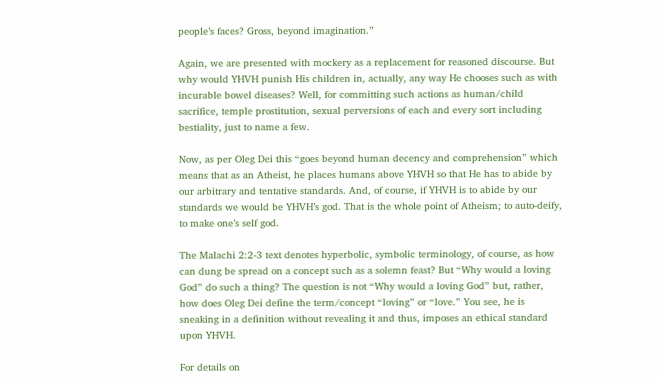people’s faces? Gross, beyond imagination.”

Again, we are presented with mockery as a replacement for reasoned discourse. But why would YHVH punish His children in, actually, any way He chooses such as with incurable bowel diseases? Well, for committing such actions as human/child sacrifice, temple prostitution, sexual perversions of each and every sort including bestiality, just to name a few.

Now, as per Oleg Dei this “goes beyond human decency and comprehension” which means that as an Atheist, he places humans above YHVH so that He has to abide by our arbitrary and tentative standards. And, of course, if YHVH is to abide by our standards we would be YHVH’s god. That is the whole point of Atheism; to auto-deify, to make one’s self god.

The Malachi 2:2-3 text denotes hyperbolic, symbolic terminology, of course, as how can dung be spread on a concept such as a solemn feast? But “Why would a loving God” do such a thing? The question is not “Why would a loving God” but, rather, how does Oleg Dei define the term/concept “loving” or “love.” You see, he is sneaking in a definition without revealing it and thus, imposes an ethical standard upon YHVH.

For details on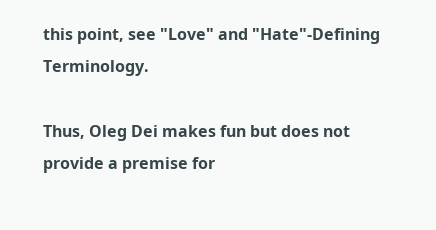this point, see "Love" and "Hate"-Defining Terminology.

Thus, Oleg Dei makes fun but does not provide a premise for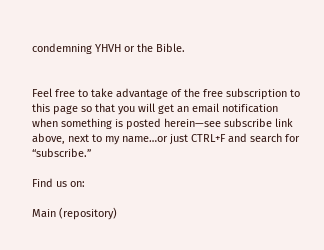condemning YHVH or the Bible.


Feel free to take advantage of the free subscription to this page so that you will get an email notification when something is posted herein—see subscribe link above, next to my name…or just CTRL+F and search for “subscribe.”

Find us on:

Main (repository)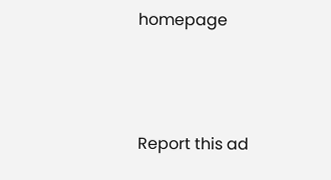homepage




Report this ad